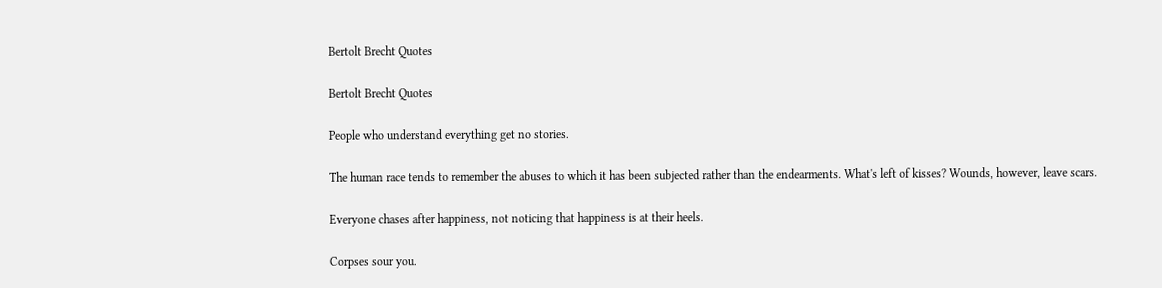Bertolt Brecht Quotes

Bertolt Brecht Quotes

People who understand everything get no stories.

The human race tends to remember the abuses to which it has been subjected rather than the endearments. What's left of kisses? Wounds, however, leave scars.

Everyone chases after happiness, not noticing that happiness is at their heels.

Corpses sour you.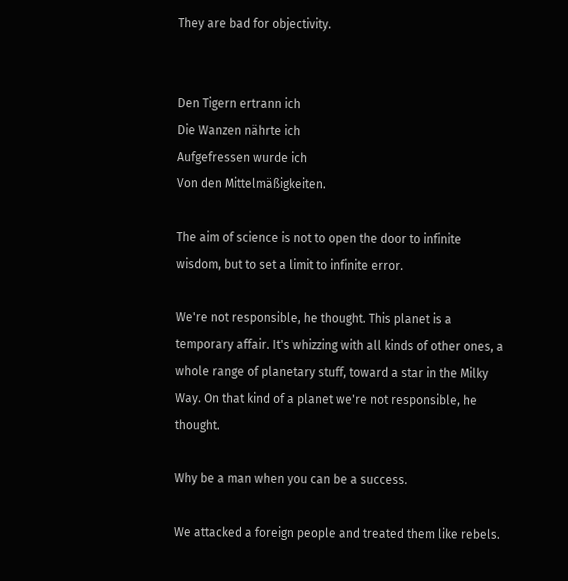They are bad for objectivity.


Den Tigern ertrann ich
Die Wanzen nährte ich
Aufgefressen wurde ich
Von den Mittelmäßigkeiten.

The aim of science is not to open the door to infinite wisdom, but to set a limit to infinite error.

We're not responsible, he thought. This planet is a temporary affair. It's whizzing with all kinds of other ones, a whole range of planetary stuff, toward a star in the Milky Way. On that kind of a planet we're not responsible, he thought.

Why be a man when you can be a success.

We attacked a foreign people and treated them like rebels.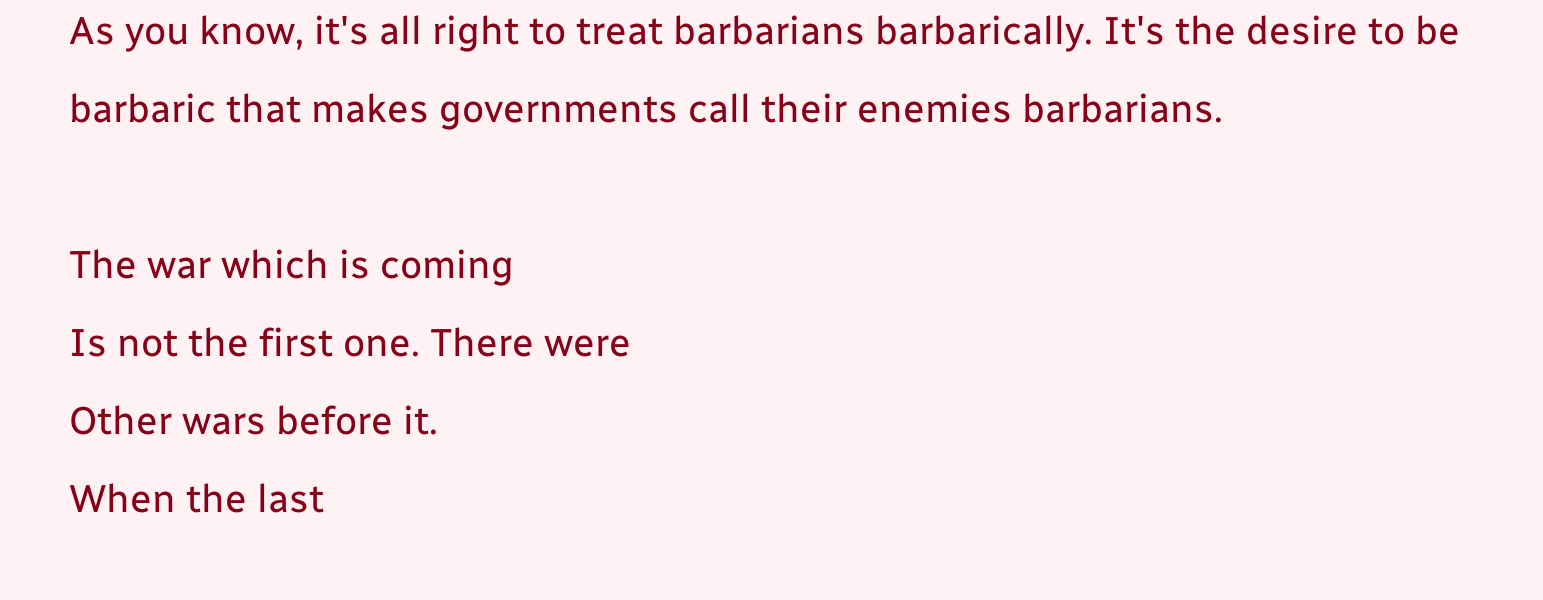As you know, it's all right to treat barbarians barbarically. It's the desire to be barbaric that makes governments call their enemies barbarians.

The war which is coming
Is not the first one. There were
Other wars before it.
When the last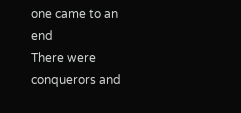one came to an end
There were conquerors and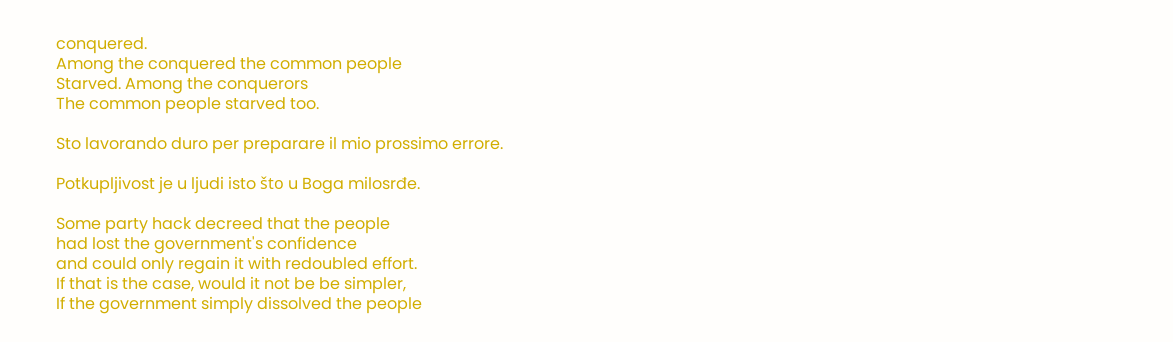conquered.
Among the conquered the common people
Starved. Among the conquerors
The common people starved too.

Sto lavorando duro per preparare il mio prossimo errore.

Potkupljivost je u ljudi isto što u Boga milosrđe.

Some party hack decreed that the people
had lost the government's confidence
and could only regain it with redoubled effort.
If that is the case, would it not be be simpler,
If the government simply dissolved the people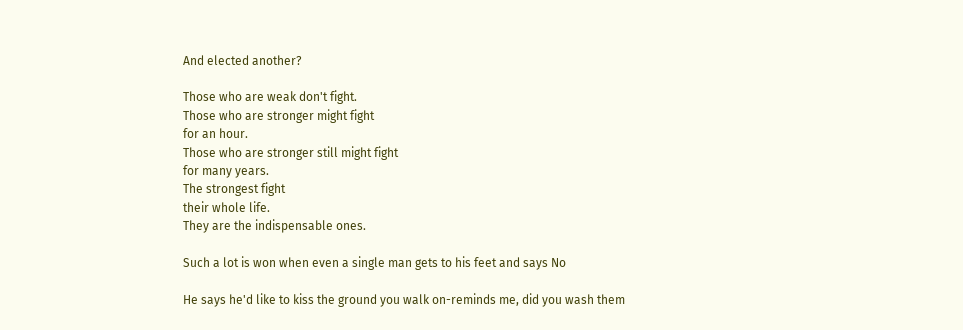And elected another?

Those who are weak don't fight.
Those who are stronger might fight
for an hour.
Those who are stronger still might fight
for many years.
The strongest fight
their whole life.
They are the indispensable ones.

Such a lot is won when even a single man gets to his feet and says No

He says he'd like to kiss the ground you walk on-reminds me, did you wash them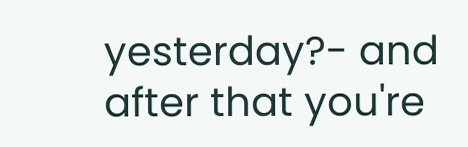yesterday?- and after that you're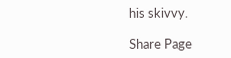his skivvy.

Share Page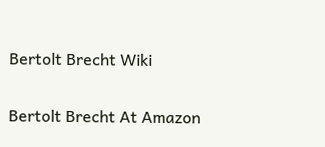Bertolt Brecht Wiki

Bertolt Brecht At Amazon